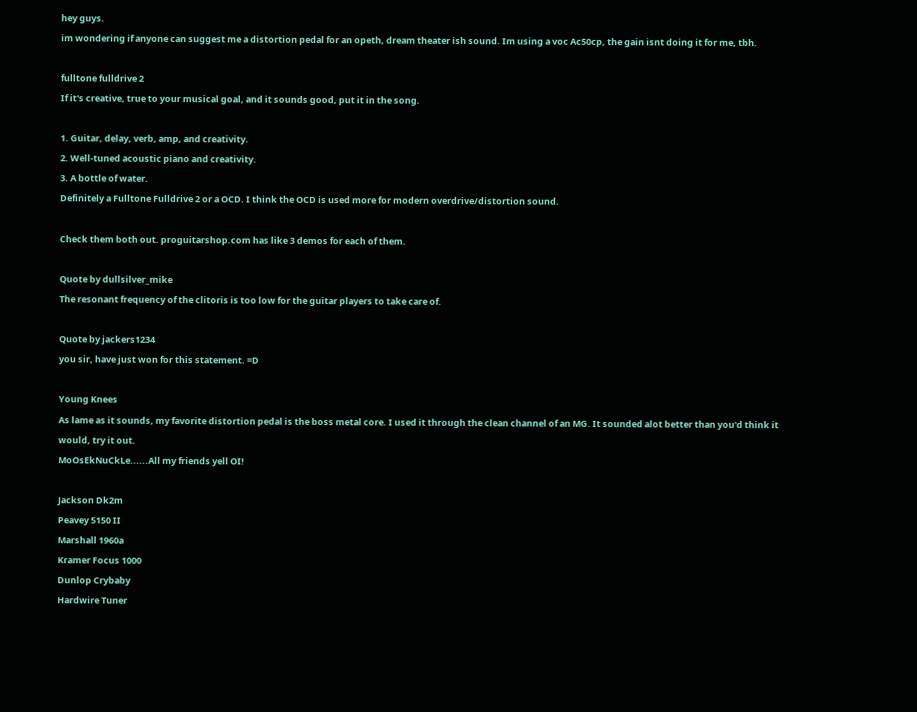hey guys.
im wondering if anyone can suggest me a distortion pedal for an opeth, dream theater ish sound. Im using a voc Ac50cp, the gain isnt doing it for me, tbh.

fulltone fulldrive 2
If it's creative, true to your musical goal, and it sounds good, put it in the song.

1. Guitar, delay, verb, amp, and creativity.
2. Well-tuned acoustic piano and creativity.
3. A bottle of water.
Definitely a Fulltone Fulldrive 2 or a OCD. I think the OCD is used more for modern overdrive/distortion sound.

Check them both out. proguitarshop.com has like 3 demos for each of them.

Quote by dullsilver_mike
The resonant frequency of the clitoris is too low for the guitar players to take care of.

Quote by jackers1234
you sir, have just won for this statement. =D

Young Knees
As lame as it sounds, my favorite distortion pedal is the boss metal core. I used it through the clean channel of an MG. It sounded alot better than you'd think it would, try it out.
MoOsEkNuCkLe......All my friends yell OI!

Jackson Dk2m
Peavey 5150 II
Marshall 1960a
Kramer Focus 1000
Dunlop Crybaby
Hardwire Tuner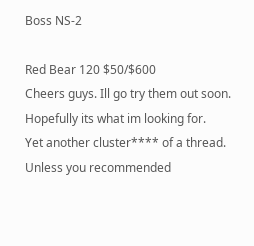Boss NS-2

Red Bear 120 $50/$600
Cheers guys. Ill go try them out soon. Hopefully its what im looking for.
Yet another cluster**** of a thread. Unless you recommended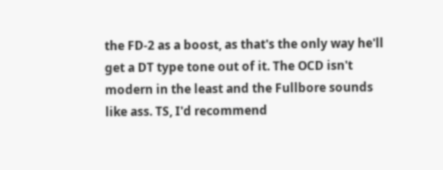the FD-2 as a boost, as that's the only way he'll get a DT type tone out of it. The OCD isn't modern in the least and the Fullbore sounds like ass. TS, I'd recommend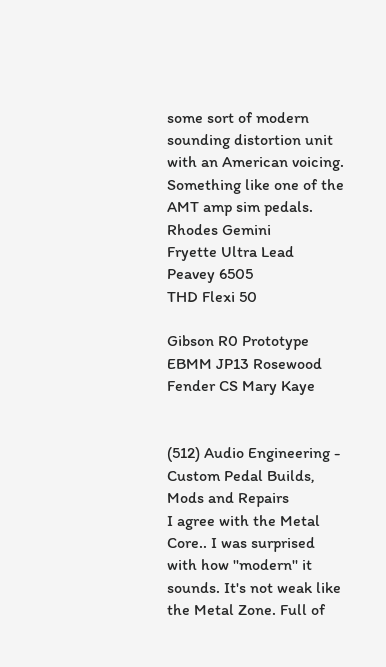some sort of modern sounding distortion unit with an American voicing. Something like one of the AMT amp sim pedals.
Rhodes Gemini
Fryette Ultra Lead
Peavey 6505
THD Flexi 50

Gibson R0 Prototype
EBMM JP13 Rosewood
Fender CS Mary Kaye


(512) Audio Engineering - Custom Pedal Builds, Mods and Repairs
I agree with the Metal Core.. I was surprised with how ''modern'' it sounds. It's not weak like the Metal Zone. Full of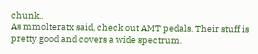chunk..
As mmolteratx said, check out AMT pedals. Their stuff is pretty good and covers a wide spectrum.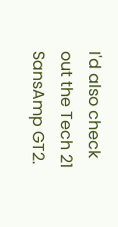I'd also check out the Tech 21 SansAmp GT2.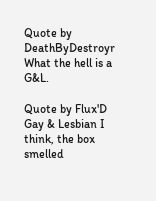Quote by DeathByDestroyr
What the hell is a G&L.

Quote by Flux'D
Gay & Lesbian I think, the box smelled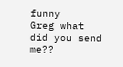funny
Greg what did you send me??